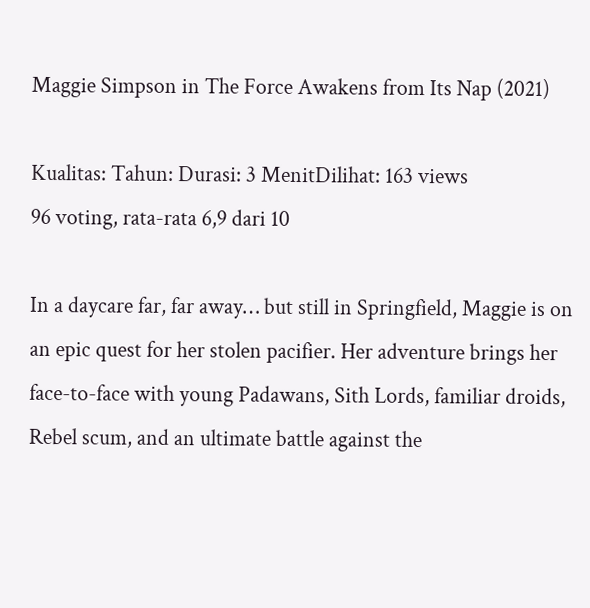Maggie Simpson in The Force Awakens from Its Nap (2021)

Kualitas: Tahun: Durasi: 3 MenitDilihat: 163 views
96 voting, rata-rata 6,9 dari 10

In a daycare far, far away… but still in Springfield, Maggie is on an epic quest for her stolen pacifier. Her adventure brings her face-to-face with young Padawans, Sith Lords, familiar droids, Rebel scum, and an ultimate battle against the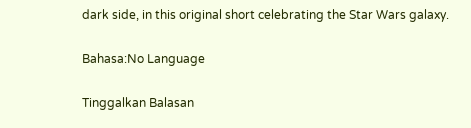dark side, in this original short celebrating the Star Wars galaxy.

Bahasa:No Language

Tinggalkan Balasan